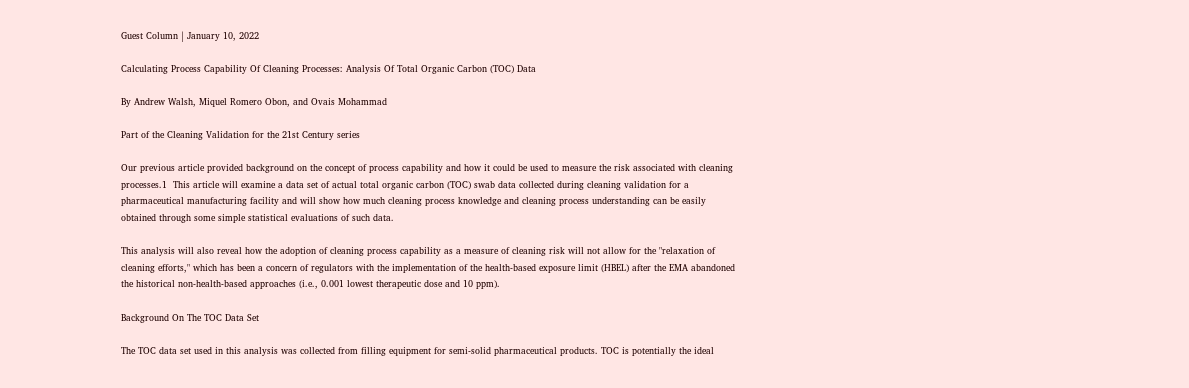Guest Column | January 10, 2022

Calculating Process Capability Of Cleaning Processes: Analysis Of Total Organic Carbon (TOC) Data

By Andrew Walsh, Miquel Romero Obon, and Ovais Mohammad

Part of the Cleaning Validation for the 21st Century series

Our previous article provided background on the concept of process capability and how it could be used to measure the risk associated with cleaning processes.1  This article will examine a data set of actual total organic carbon (TOC) swab data collected during cleaning validation for a pharmaceutical manufacturing facility and will show how much cleaning process knowledge and cleaning process understanding can be easily obtained through some simple statistical evaluations of such data.

This analysis will also reveal how the adoption of cleaning process capability as a measure of cleaning risk will not allow for the "relaxation of cleaning efforts," which has been a concern of regulators with the implementation of the health-based exposure limit (HBEL) after the EMA abandoned the historical non-health-based approaches (i.e., 0.001 lowest therapeutic dose and 10 ppm).

Background On The TOC Data Set

The TOC data set used in this analysis was collected from filling equipment for semi-solid pharmaceutical products. TOC is potentially the ideal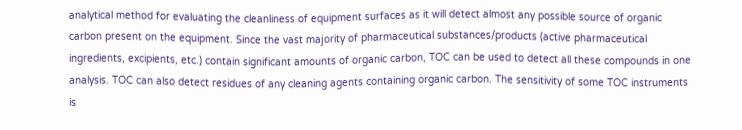analytical method for evaluating the cleanliness of equipment surfaces as it will detect almost any possible source of organic carbon present on the equipment. Since the vast majority of pharmaceutical substances/products (active pharmaceutical ingredients, excipients, etc.) contain significant amounts of organic carbon, TOC can be used to detect all these compounds in one analysis. TOC can also detect residues of any cleaning agents containing organic carbon. The sensitivity of some TOC instruments is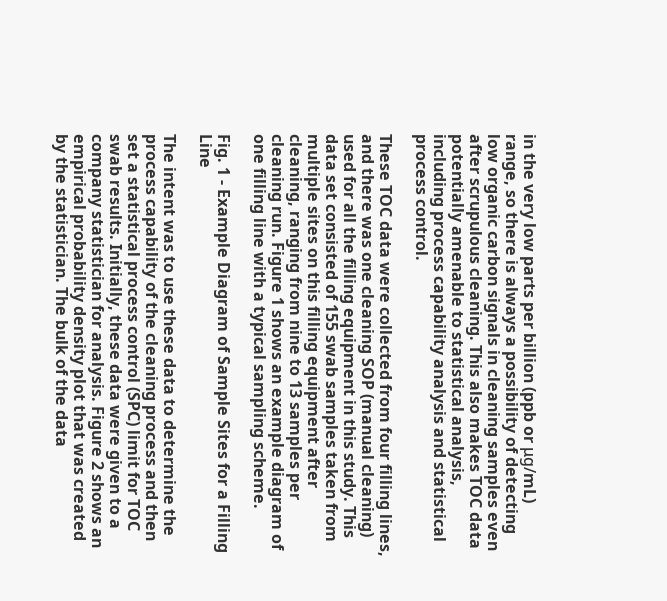in the very low parts per billion (ppb or μg/mL) range, so there is always a possibility of detecting low organic carbon signals in cleaning samples even after scrupulous cleaning. This also makes TOC data potentially amenable to statistical analysis, including process capability analysis and statistical process control.

These TOC data were collected from four filling lines, and there was one cleaning SOP (manual cleaning) used for all the filling equipment in this study. This data set consisted of 155 swab samples taken from multiple sites on this filling equipment after cleaning, ranging from nine to 13 samples per cleaning run. Figure 1 shows an example diagram of one filling line with a typical sampling scheme.

Fig. 1 - Example Diagram of Sample Sites for a Filling Line

The intent was to use these data to determine the process capability of the cleaning process and then set a statistical process control (SPC) limit for TOC swab results. Initially, these data were given to a company statistician for analysis. Figure 2 shows an empirical probability density plot that was created by the statistician. The bulk of the data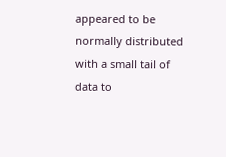appeared to be normally distributed with a small tail of data to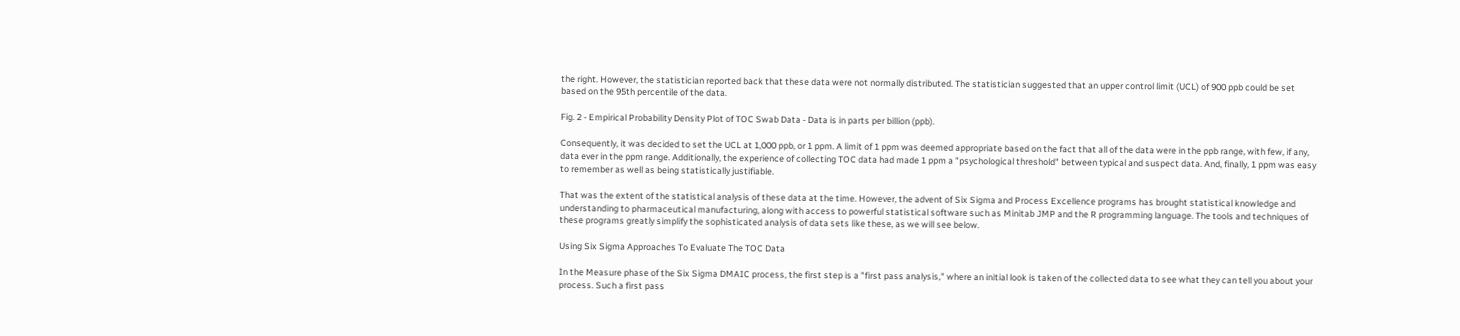the right. However, the statistician reported back that these data were not normally distributed. The statistician suggested that an upper control limit (UCL) of 900 ppb could be set based on the 95th percentile of the data.

Fig. 2 - Empirical Probability Density Plot of TOC Swab Data - Data is in parts per billion (ppb).

Consequently, it was decided to set the UCL at 1,000 ppb, or 1 ppm. A limit of 1 ppm was deemed appropriate based on the fact that all of the data were in the ppb range, with few, if any, data ever in the ppm range. Additionally, the experience of collecting TOC data had made 1 ppm a "psychological threshold" between typical and suspect data. And, finally, 1 ppm was easy to remember as well as being statistically justifiable.

That was the extent of the statistical analysis of these data at the time. However, the advent of Six Sigma and Process Excellence programs has brought statistical knowledge and understanding to pharmaceutical manufacturing, along with access to powerful statistical software such as Minitab JMP and the R programming language. The tools and techniques of these programs greatly simplify the sophisticated analysis of data sets like these, as we will see below.

Using Six Sigma Approaches To Evaluate The TOC Data

In the Measure phase of the Six Sigma DMAIC process, the first step is a "first pass analysis," where an initial look is taken of the collected data to see what they can tell you about your process. Such a first pass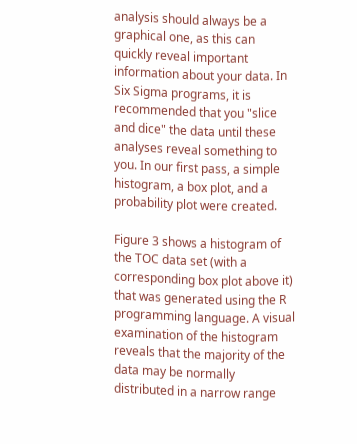analysis should always be a graphical one, as this can quickly reveal important information about your data. In Six Sigma programs, it is recommended that you "slice and dice" the data until these analyses reveal something to you. In our first pass, a simple histogram, a box plot, and a probability plot were created.

Figure 3 shows a histogram of the TOC data set (with a corresponding box plot above it) that was generated using the R programming language. A visual examination of the histogram reveals that the majority of the data may be normally distributed in a narrow range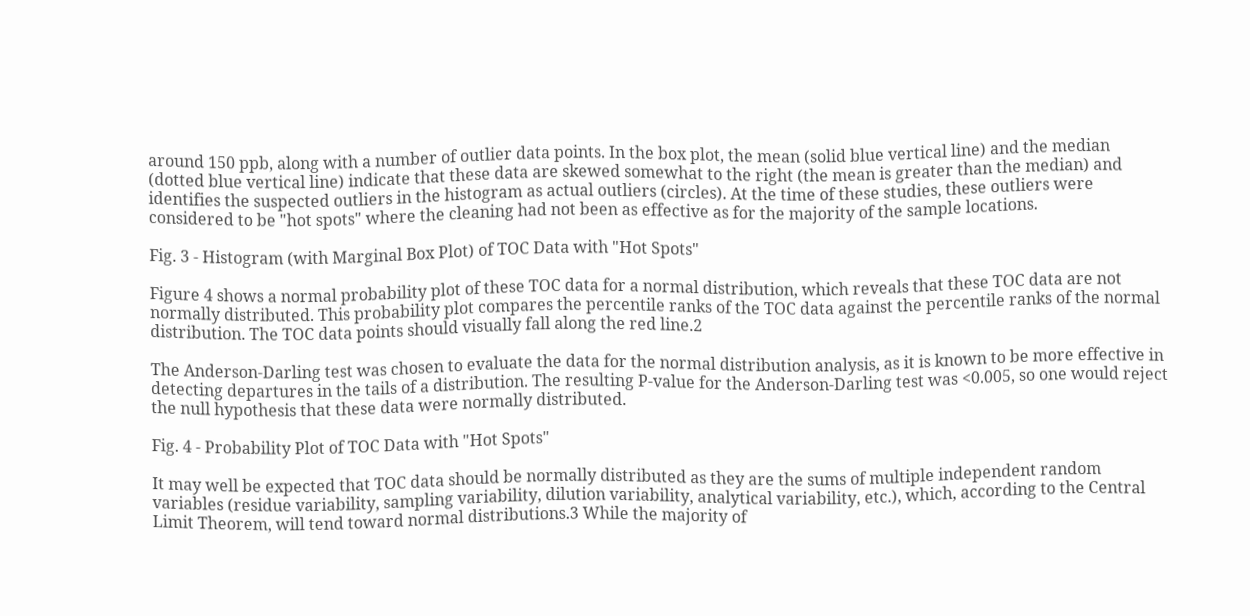around 150 ppb, along with a number of outlier data points. In the box plot, the mean (solid blue vertical line) and the median (dotted blue vertical line) indicate that these data are skewed somewhat to the right (the mean is greater than the median) and identifies the suspected outliers in the histogram as actual outliers (circles). At the time of these studies, these outliers were considered to be "hot spots" where the cleaning had not been as effective as for the majority of the sample locations.

Fig. 3 - Histogram (with Marginal Box Plot) of TOC Data with "Hot Spots"

Figure 4 shows a normal probability plot of these TOC data for a normal distribution, which reveals that these TOC data are not normally distributed. This probability plot compares the percentile ranks of the TOC data against the percentile ranks of the normal distribution. The TOC data points should visually fall along the red line.2

The Anderson-Darling test was chosen to evaluate the data for the normal distribution analysis, as it is known to be more effective in detecting departures in the tails of a distribution. The resulting P-value for the Anderson-Darling test was <0.005, so one would reject the null hypothesis that these data were normally distributed.

Fig. 4 - Probability Plot of TOC Data with "Hot Spots"

It may well be expected that TOC data should be normally distributed as they are the sums of multiple independent random variables (residue variability, sampling variability, dilution variability, analytical variability, etc.), which, according to the Central Limit Theorem, will tend toward normal distributions.3 While the majority of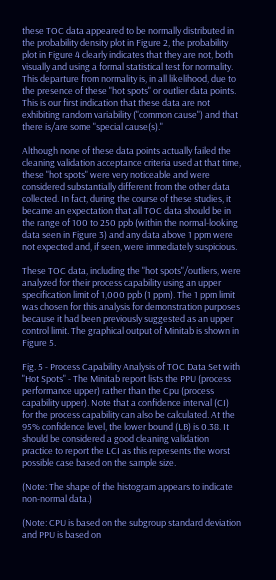these TOC data appeared to be normally distributed in the probability density plot in Figure 2, the probability plot in Figure 4 clearly indicates that they are not, both visually and using a formal statistical test for normality. This departure from normality is, in all likelihood, due to the presence of these "hot spots" or outlier data points. This is our first indication that these data are not exhibiting random variability ("common cause") and that there is/are some "special cause(s)."

Although none of these data points actually failed the cleaning validation acceptance criteria used at that time, these "hot spots" were very noticeable and were considered substantially different from the other data collected. In fact, during the course of these studies, it became an expectation that all TOC data should be in the range of 100 to 250 ppb (within the normal-looking data seen in Figure 3) and any data above 1 ppm were not expected and, if seen, were immediately suspicious.

These TOC data, including the "hot spots"/outliers, were analyzed for their process capability using an upper specification limit of 1,000 ppb (1 ppm). The 1 ppm limit was chosen for this analysis for demonstration purposes because it had been previously suggested as an upper control limit. The graphical output of Minitab is shown in Figure 5.

Fig. 5 - Process Capability Analysis of TOC Data Set with "Hot Spots" - The Minitab report lists the PPU (process performance upper) rather than the Cpu (process capability upper). Note that a confidence interval (CI) for the process capability can also be calculated. At the 95% confidence level, the lower bound (LB) is 0.38. It should be considered a good cleaning validation practice to report the LCI as this represents the worst possible case based on the sample size.

(Note: The shape of the histogram appears to indicate non-normal data.)

(Note: CPU is based on the subgroup standard deviation and PPU is based on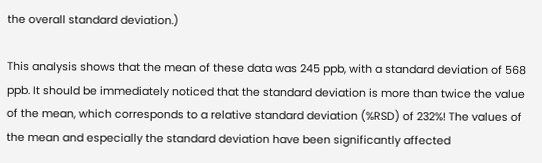the overall standard deviation.)

This analysis shows that the mean of these data was 245 ppb, with a standard deviation of 568 ppb. It should be immediately noticed that the standard deviation is more than twice the value of the mean, which corresponds to a relative standard deviation (%RSD) of 232%! The values of the mean and especially the standard deviation have been significantly affected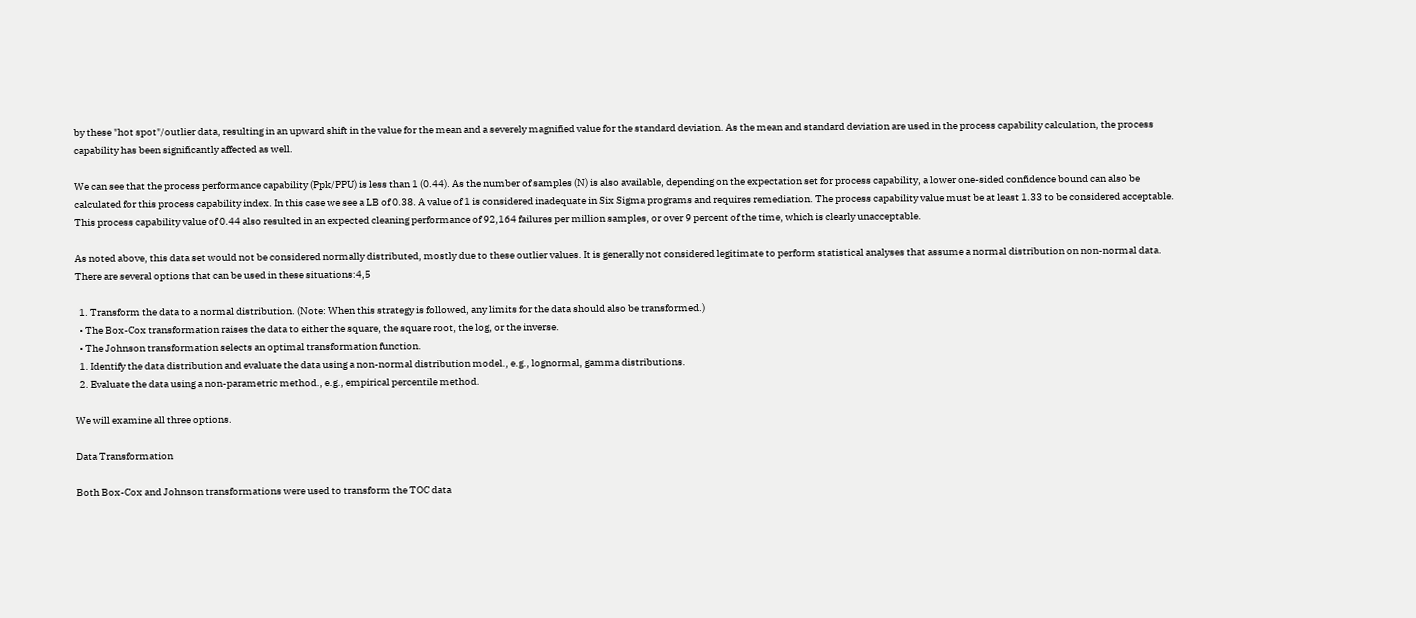by these "hot spot"/outlier data, resulting in an upward shift in the value for the mean and a severely magnified value for the standard deviation. As the mean and standard deviation are used in the process capability calculation, the process capability has been significantly affected as well.

We can see that the process performance capability (Ppk/PPU) is less than 1 (0.44). As the number of samples (N) is also available, depending on the expectation set for process capability, a lower one-sided confidence bound can also be calculated for this process capability index. In this case we see a LB of 0.38. A value of 1 is considered inadequate in Six Sigma programs and requires remediation. The process capability value must be at least 1.33 to be considered acceptable. This process capability value of 0.44 also resulted in an expected cleaning performance of 92,164 failures per million samples, or over 9 percent of the time, which is clearly unacceptable.

As noted above, this data set would not be considered normally distributed, mostly due to these outlier values. It is generally not considered legitimate to perform statistical analyses that assume a normal distribution on non-normal data. There are several options that can be used in these situations:4,5

  1. Transform the data to a normal distribution. (Note: When this strategy is followed, any limits for the data should also be transformed.)
  • The Box-Cox transformation raises the data to either the square, the square root, the log, or the inverse.
  • The Johnson transformation selects an optimal transformation function.
  1. Identify the data distribution and evaluate the data using a non-normal distribution model., e.g., lognormal, gamma distributions.
  2. Evaluate the data using a non-parametric method., e.g., empirical percentile method.

We will examine all three options.

Data Transformation

Both Box-Cox and Johnson transformations were used to transform the TOC data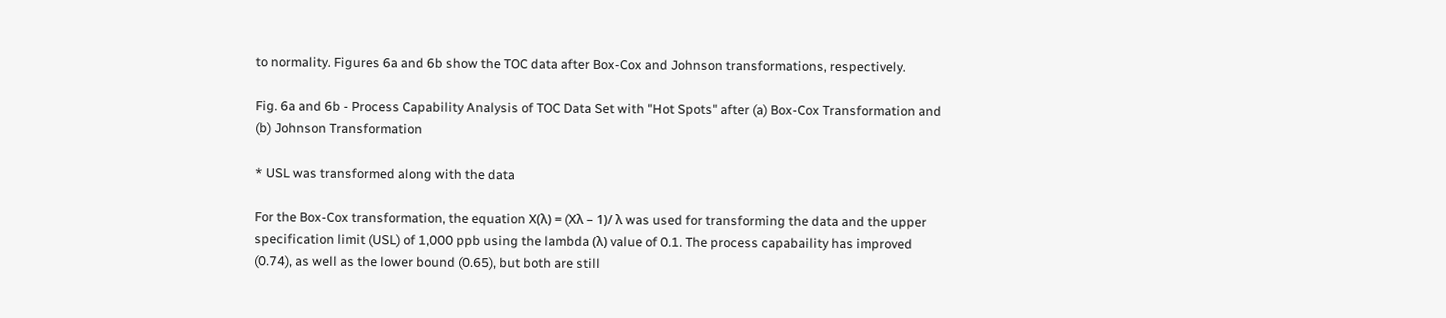to normality. Figures 6a and 6b show the TOC data after Box-Cox and Johnson transformations, respectively.

Fig. 6a and 6b - Process Capability Analysis of TOC Data Set with "Hot Spots" after (a) Box-Cox Transformation and (b) Johnson Transformation

* USL was transformed along with the data

For the Box-Cox transformation, the equation X(λ) = (Xλ – 1)/ λ was used for transforming the data and the upper specification limit (USL) of 1,000 ppb using the lambda (λ) value of 0.1. The process capabaility has improved (0.74), as well as the lower bound (0.65), but both are still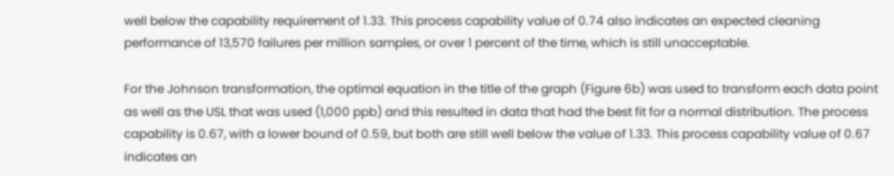well below the capability requirement of 1.33. This process capability value of 0.74 also indicates an expected cleaning performance of 13,570 failures per million samples, or over 1 percent of the time, which is still unacceptable.

For the Johnson transformation, the optimal equation in the title of the graph (Figure 6b) was used to transform each data point as well as the USL that was used (1,000 ppb) and this resulted in data that had the best fit for a normal distribution. The process capability is 0.67, with a lower bound of 0.59, but both are still well below the value of 1.33. This process capability value of 0.67 indicates an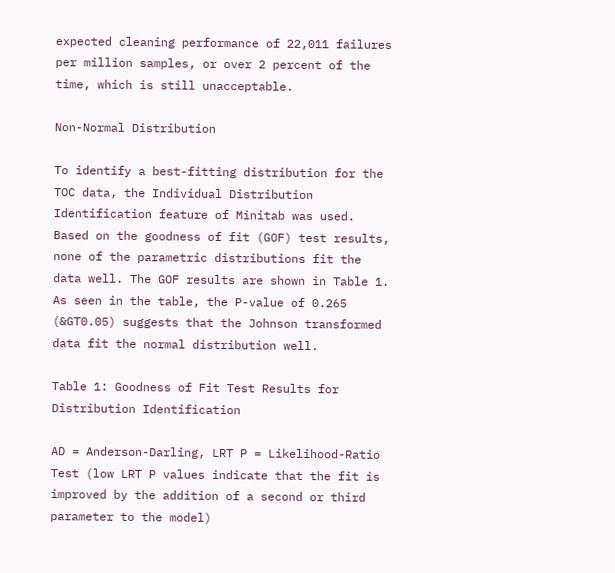expected cleaning performance of 22,011 failures per million samples, or over 2 percent of the time, which is still unacceptable.

Non-Normal Distribution

To identify a best-fitting distribution for the TOC data, the Individual Distribution Identification feature of Minitab was used. Based on the goodness of fit (GOF) test results, none of the parametric distributions fit the data well. The GOF results are shown in Table 1. As seen in the table, the P-value of 0.265 (&GT0.05) suggests that the Johnson transformed data fit the normal distribution well.

Table 1: Goodness of Fit Test Results for Distribution Identification

AD = Anderson-Darling, LRT P = Likelihood-Ratio Test (low LRT P values indicate that the fit is improved by the addition of a second or third parameter to the model)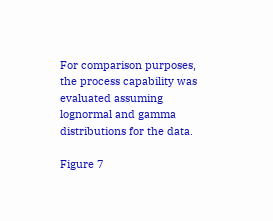For comparison purposes, the process capability was evaluated assuming lognormal and gamma distributions for the data.

Figure 7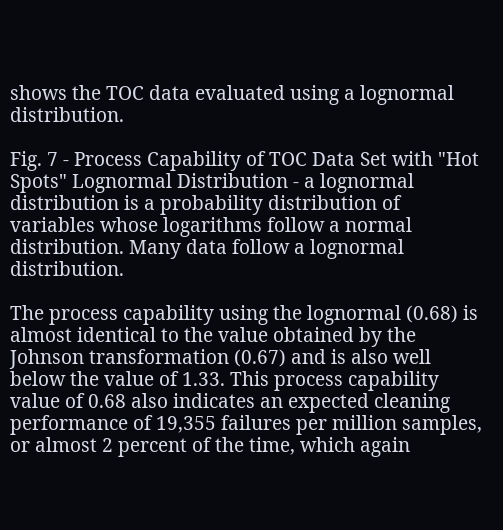shows the TOC data evaluated using a lognormal distribution.

Fig. 7 - Process Capability of TOC Data Set with "Hot Spots" Lognormal Distribution - a lognormal distribution is a probability distribution of variables whose logarithms follow a normal distribution. Many data follow a lognormal distribution.

The process capability using the lognormal (0.68) is almost identical to the value obtained by the Johnson transformation (0.67) and is also well below the value of 1.33. This process capability value of 0.68 also indicates an expected cleaning performance of 19,355 failures per million samples, or almost 2 percent of the time, which again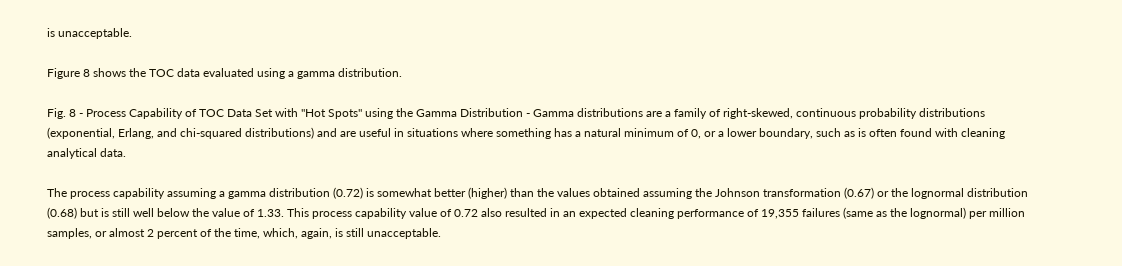is unacceptable.

Figure 8 shows the TOC data evaluated using a gamma distribution.

Fig. 8 - Process Capability of TOC Data Set with "Hot Spots" using the Gamma Distribution - Gamma distributions are a family of right-skewed, continuous probability distributions (exponential, Erlang, and chi-squared distributions) and are useful in situations where something has a natural minimum of 0, or a lower boundary, such as is often found with cleaning analytical data.

The process capability assuming a gamma distribution (0.72) is somewhat better (higher) than the values obtained assuming the Johnson transformation (0.67) or the lognormal distribution (0.68) but is still well below the value of 1.33. This process capability value of 0.72 also resulted in an expected cleaning performance of 19,355 failures (same as the lognormal) per million samples, or almost 2 percent of the time, which, again, is still unacceptable.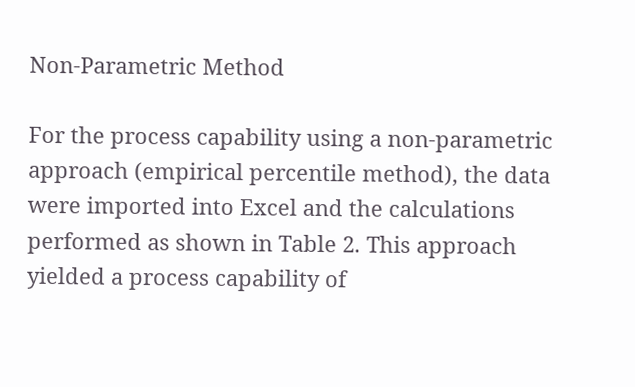Non-Parametric Method

For the process capability using a non-parametric approach (empirical percentile method), the data were imported into Excel and the calculations performed as shown in Table 2. This approach yielded a process capability of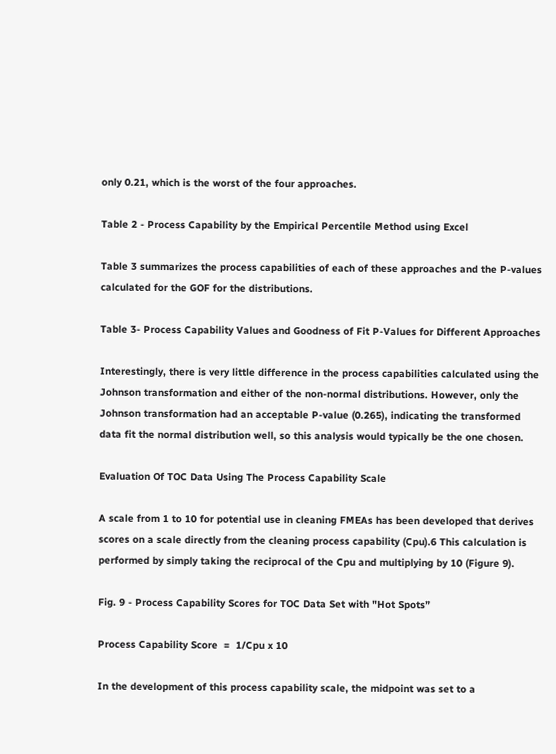only 0.21, which is the worst of the four approaches.

Table 2 - Process Capability by the Empirical Percentile Method using Excel

Table 3 summarizes the process capabilities of each of these approaches and the P-values calculated for the GOF for the distributions.

Table 3- Process Capability Values and Goodness of Fit P-Values for Different Approaches

Interestingly, there is very little difference in the process capabilities calculated using the Johnson transformation and either of the non-normal distributions. However, only the Johnson transformation had an acceptable P-value (0.265), indicating the transformed data fit the normal distribution well, so this analysis would typically be the one chosen.

Evaluation Of TOC Data Using The Process Capability Scale

A scale from 1 to 10 for potential use in cleaning FMEAs has been developed that derives scores on a scale directly from the cleaning process capability (Cpu).6 This calculation is performed by simply taking the reciprocal of the Cpu and multiplying by 10 (Figure 9).

Fig. 9 - Process Capability Scores for TOC Data Set with "Hot Spots”

Process Capability Score  =  1/Cpu x 10

In the development of this process capability scale, the midpoint was set to a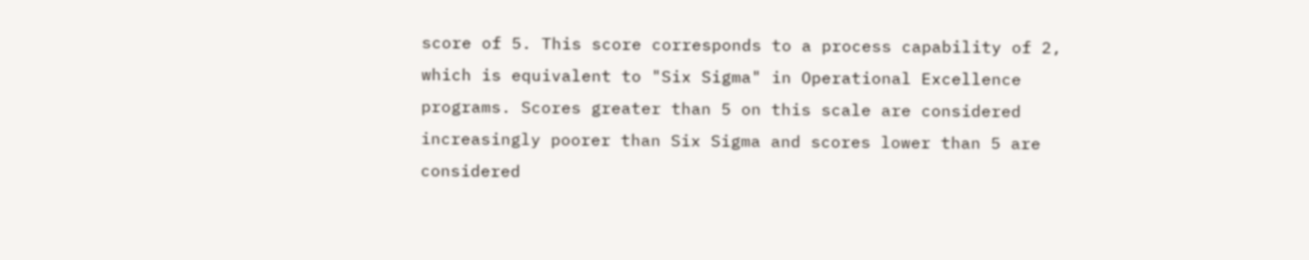score of 5. This score corresponds to a process capability of 2, which is equivalent to "Six Sigma" in Operational Excellence programs. Scores greater than 5 on this scale are considered increasingly poorer than Six Sigma and scores lower than 5 are considered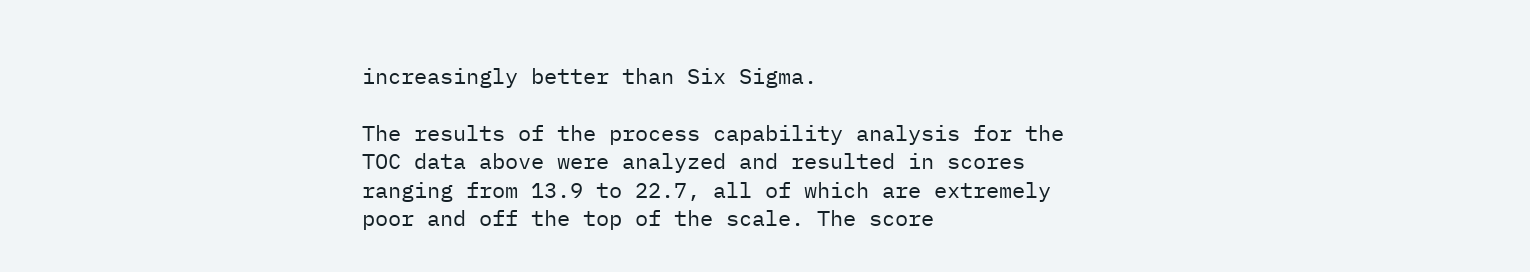increasingly better than Six Sigma.

The results of the process capability analysis for the TOC data above were analyzed and resulted in scores ranging from 13.9 to 22.7, all of which are extremely poor and off the top of the scale. The score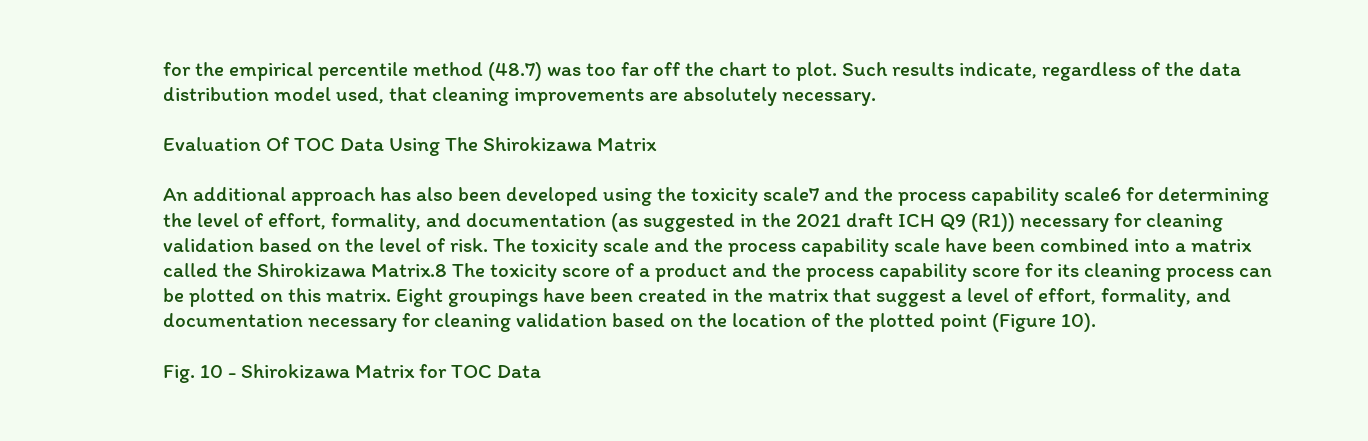for the empirical percentile method (48.7) was too far off the chart to plot. Such results indicate, regardless of the data distribution model used, that cleaning improvements are absolutely necessary.

Evaluation Of TOC Data Using The Shirokizawa Matrix

An additional approach has also been developed using the toxicity scale7 and the process capability scale6 for determining the level of effort, formality, and documentation (as suggested in the 2021 draft ICH Q9 (R1)) necessary for cleaning validation based on the level of risk. The toxicity scale and the process capability scale have been combined into a matrix called the Shirokizawa Matrix.8 The toxicity score of a product and the process capability score for its cleaning process can be plotted on this matrix. Eight groupings have been created in the matrix that suggest a level of effort, formality, and documentation necessary for cleaning validation based on the location of the plotted point (Figure 10).

Fig. 10 - Shirokizawa Matrix for TOC Data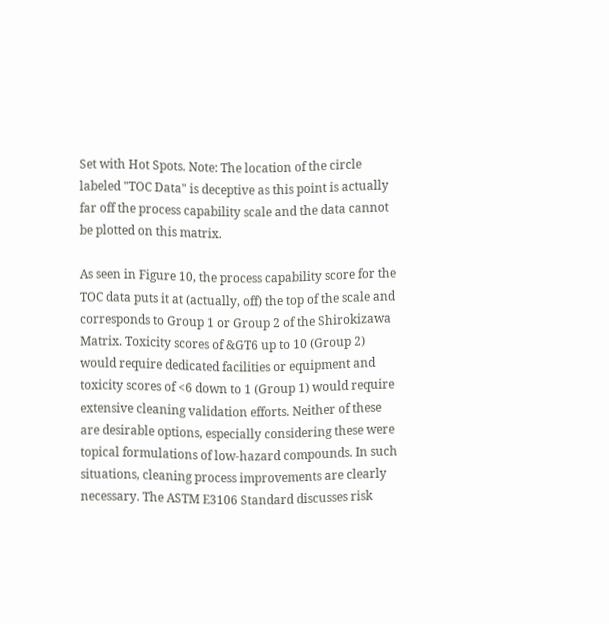Set with Hot Spots. Note: The location of the circle labeled "TOC Data" is deceptive as this point is actually far off the process capability scale and the data cannot be plotted on this matrix.

As seen in Figure 10, the process capability score for the TOC data puts it at (actually, off) the top of the scale and corresponds to Group 1 or Group 2 of the Shirokizawa Matrix. Toxicity scores of &GT6 up to 10 (Group 2) would require dedicated facilities or equipment and toxicity scores of <6 down to 1 (Group 1) would require extensive cleaning validation efforts. Neither of these are desirable options, especially considering these were topical formulations of low-hazard compounds. In such situations, cleaning process improvements are clearly necessary. The ASTM E3106 Standard discusses risk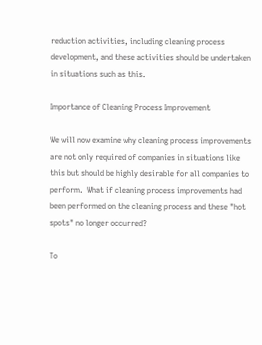reduction activities, including cleaning process development, and these activities should be undertaken in situations such as this.

Importance of Cleaning Process Improvement

We will now examine why cleaning process improvements are not only required of companies in situations like this but should be highly desirable for all companies to perform.  What if cleaning process improvements had been performed on the cleaning process and these "hot spots" no longer occurred?

To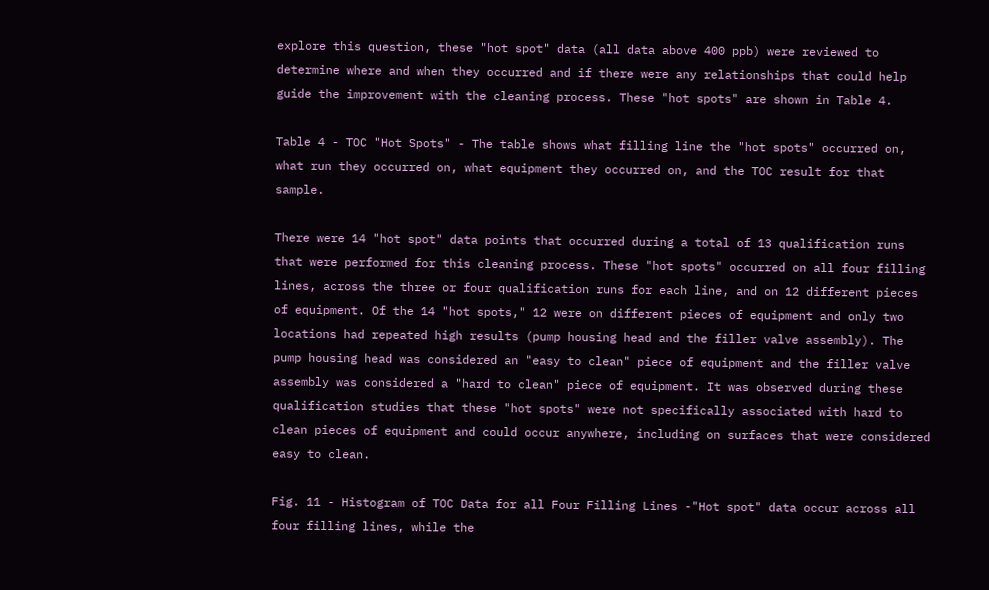explore this question, these "hot spot" data (all data above 400 ppb) were reviewed to determine where and when they occurred and if there were any relationships that could help guide the improvement with the cleaning process. These "hot spots" are shown in Table 4.

Table 4 - TOC "Hot Spots" - The table shows what filling line the "hot spots" occurred on, what run they occurred on, what equipment they occurred on, and the TOC result for that sample.

There were 14 "hot spot" data points that occurred during a total of 13 qualification runs that were performed for this cleaning process. These "hot spots" occurred on all four filling lines, across the three or four qualification runs for each line, and on 12 different pieces of equipment. Of the 14 "hot spots," 12 were on different pieces of equipment and only two locations had repeated high results (pump housing head and the filler valve assembly). The pump housing head was considered an "easy to clean" piece of equipment and the filler valve assembly was considered a "hard to clean" piece of equipment. It was observed during these qualification studies that these "hot spots" were not specifically associated with hard to clean pieces of equipment and could occur anywhere, including on surfaces that were considered easy to clean.

Fig. 11 - Histogram of TOC Data for all Four Filling Lines -"Hot spot" data occur across all four filling lines, while the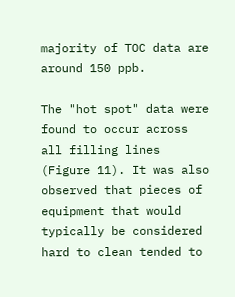majority of TOC data are around 150 ppb.

The "hot spot" data were found to occur across all filling lines (Figure 11). It was also observed that pieces of equipment that would typically be considered hard to clean tended to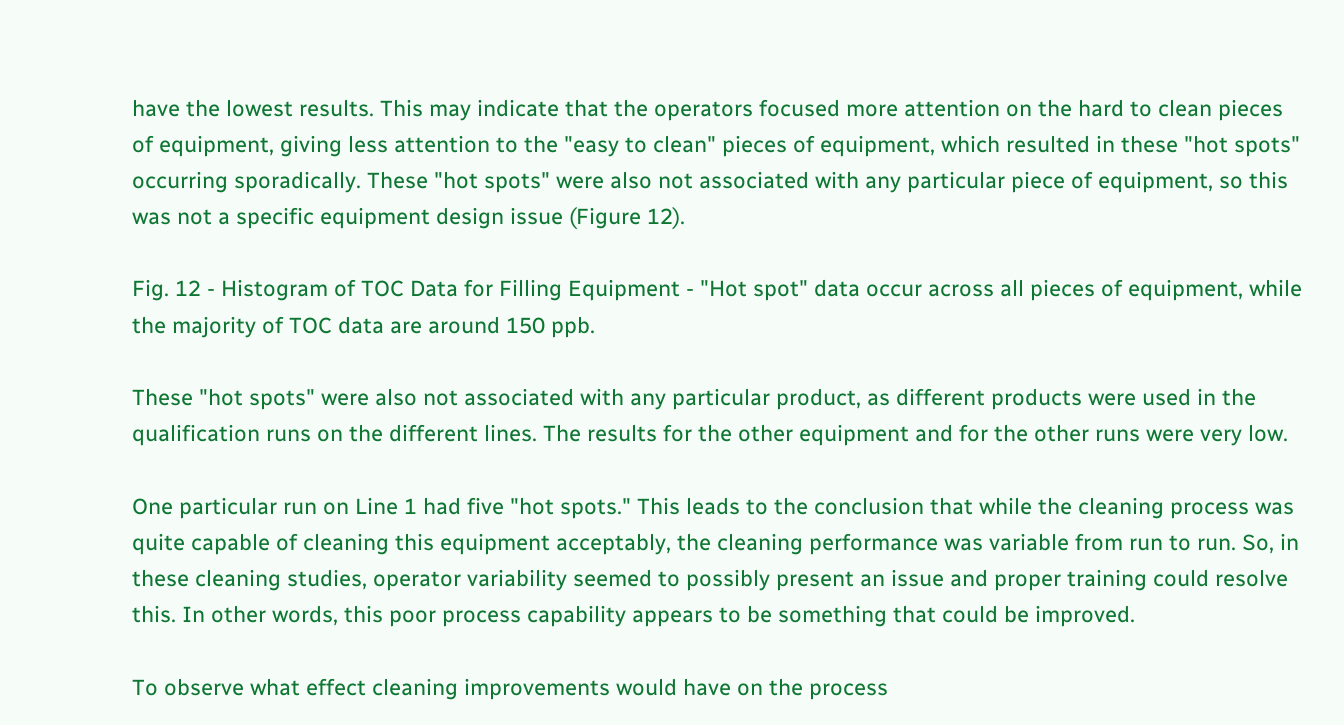have the lowest results. This may indicate that the operators focused more attention on the hard to clean pieces of equipment, giving less attention to the "easy to clean" pieces of equipment, which resulted in these "hot spots" occurring sporadically. These "hot spots" were also not associated with any particular piece of equipment, so this was not a specific equipment design issue (Figure 12).

Fig. 12 - Histogram of TOC Data for Filling Equipment - "Hot spot" data occur across all pieces of equipment, while the majority of TOC data are around 150 ppb.

These "hot spots" were also not associated with any particular product, as different products were used in the qualification runs on the different lines. The results for the other equipment and for the other runs were very low.

One particular run on Line 1 had five "hot spots." This leads to the conclusion that while the cleaning process was quite capable of cleaning this equipment acceptably, the cleaning performance was variable from run to run. So, in these cleaning studies, operator variability seemed to possibly present an issue and proper training could resolve this. In other words, this poor process capability appears to be something that could be improved.

To observe what effect cleaning improvements would have on the process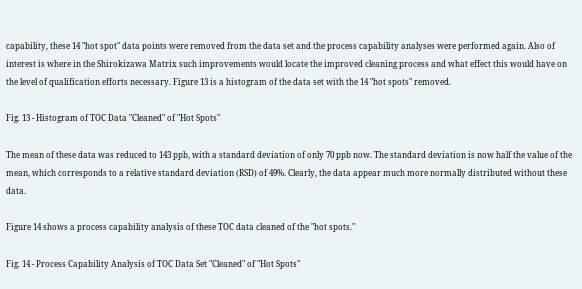capability, these 14 "hot spot" data points were removed from the data set and the process capability analyses were performed again. Also of interest is where in the Shirokizawa Matrix such improvements would locate the improved cleaning process and what effect this would have on the level of qualification efforts necessary. Figure 13 is a histogram of the data set with the 14 "hot spots" removed.

Fig. 13 - Histogram of TOC Data "Cleaned" of "Hot Spots"

The mean of these data was reduced to 143 ppb, with a standard deviation of only 70 ppb now. The standard deviation is now half the value of the mean, which corresponds to a relative standard deviation (RSD) of 49%. Clearly, the data appear much more normally distributed without these data.

Figure 14 shows a process capability analysis of these TOC data cleaned of the "hot spots."

Fig. 14 - Process Capability Analysis of TOC Data Set "Cleaned" of "Hot Spots"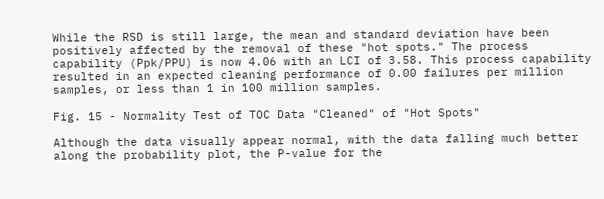While the RSD is still large, the mean and standard deviation have been positively affected by the removal of these "hot spots." The process capability (Ppk/PPU) is now 4.06 with an LCI of 3.58. This process capability resulted in an expected cleaning performance of 0.00 failures per million samples, or less than 1 in 100 million samples.

Fig. 15 - Normality Test of TOC Data "Cleaned" of "Hot Spots"

Although the data visually appear normal, with the data falling much better along the probability plot, the P-value for the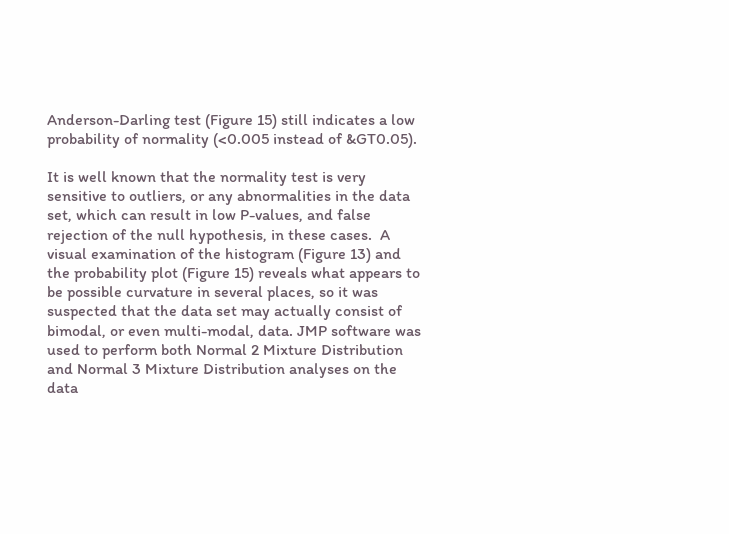Anderson-Darling test (Figure 15) still indicates a low probability of normality (<0.005 instead of &GT0.05).

It is well known that the normality test is very sensitive to outliers, or any abnormalities in the data set, which can result in low P-values, and false rejection of the null hypothesis, in these cases.  A visual examination of the histogram (Figure 13) and the probability plot (Figure 15) reveals what appears to be possible curvature in several places, so it was suspected that the data set may actually consist of bimodal, or even multi-modal, data. JMP software was used to perform both Normal 2 Mixture Distribution and Normal 3 Mixture Distribution analyses on the data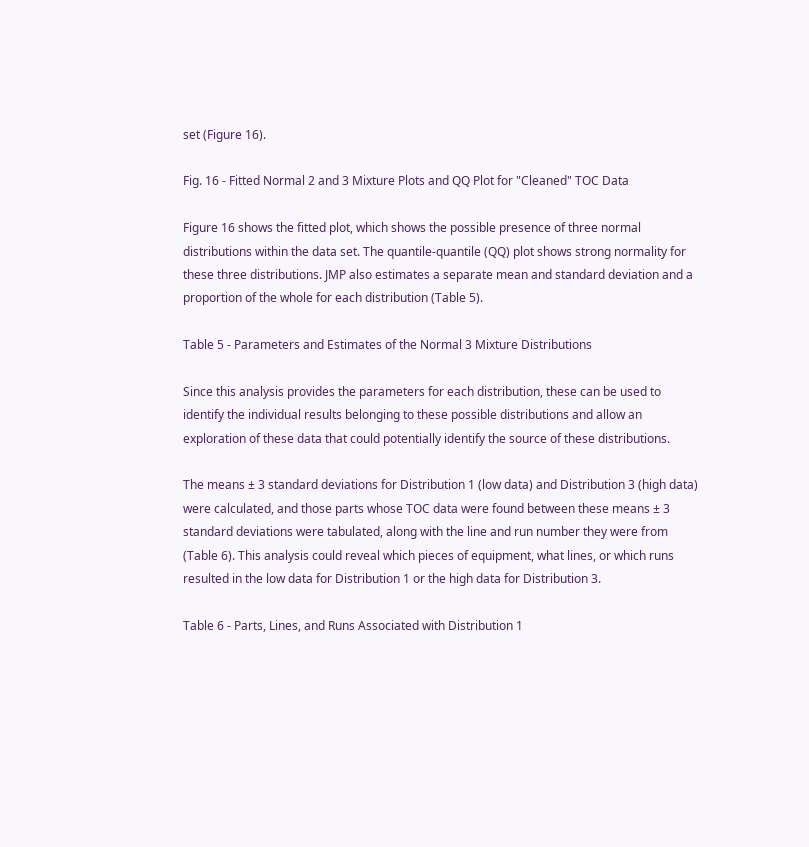set (Figure 16).

Fig. 16 - Fitted Normal 2 and 3 Mixture Plots and QQ Plot for "Cleaned" TOC Data

Figure 16 shows the fitted plot, which shows the possible presence of three normal distributions within the data set. The quantile-quantile (QQ) plot shows strong normality for these three distributions. JMP also estimates a separate mean and standard deviation and a proportion of the whole for each distribution (Table 5).

Table 5 - Parameters and Estimates of the Normal 3 Mixture Distributions

Since this analysis provides the parameters for each distribution, these can be used to identify the individual results belonging to these possible distributions and allow an exploration of these data that could potentially identify the source of these distributions.

The means ± 3 standard deviations for Distribution 1 (low data) and Distribution 3 (high data) were calculated, and those parts whose TOC data were found between these means ± 3 standard deviations were tabulated, along with the line and run number they were from (Table 6). This analysis could reveal which pieces of equipment, what lines, or which runs resulted in the low data for Distribution 1 or the high data for Distribution 3.

Table 6 - Parts, Lines, and Runs Associated with Distribution 1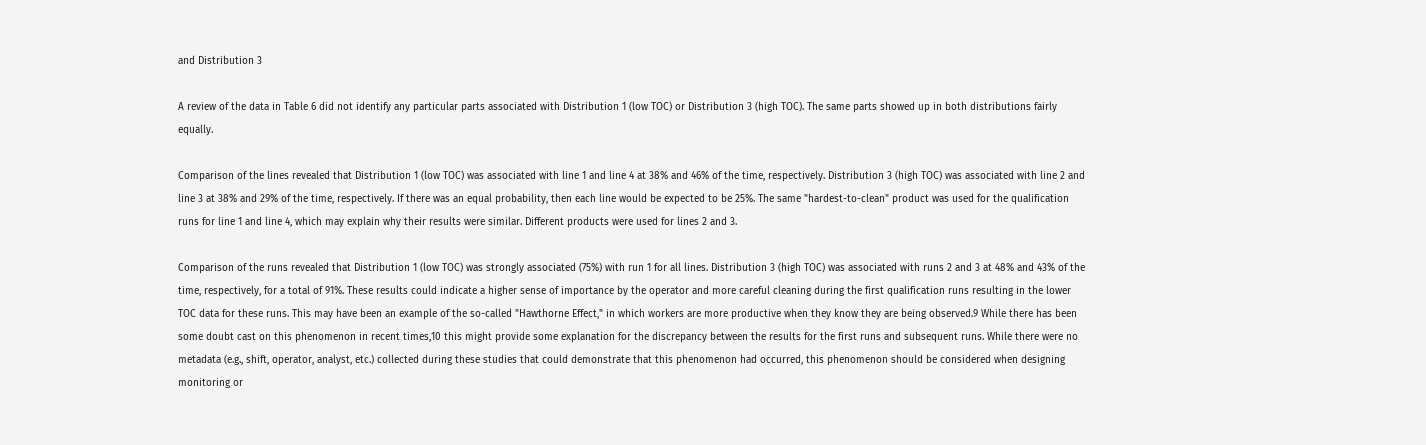and Distribution 3

A review of the data in Table 6 did not identify any particular parts associated with Distribution 1 (low TOC) or Distribution 3 (high TOC). The same parts showed up in both distributions fairly equally.

Comparison of the lines revealed that Distribution 1 (low TOC) was associated with line 1 and line 4 at 38% and 46% of the time, respectively. Distribution 3 (high TOC) was associated with line 2 and line 3 at 38% and 29% of the time, respectively. If there was an equal probability, then each line would be expected to be 25%. The same "hardest-to-clean" product was used for the qualification runs for line 1 and line 4, which may explain why their results were similar. Different products were used for lines 2 and 3.

Comparison of the runs revealed that Distribution 1 (low TOC) was strongly associated (75%) with run 1 for all lines. Distribution 3 (high TOC) was associated with runs 2 and 3 at 48% and 43% of the time, respectively, for a total of 91%. These results could indicate a higher sense of importance by the operator and more careful cleaning during the first qualification runs resulting in the lower TOC data for these runs. This may have been an example of the so-called "Hawthorne Effect," in which workers are more productive when they know they are being observed.9 While there has been some doubt cast on this phenomenon in recent times,10 this might provide some explanation for the discrepancy between the results for the first runs and subsequent runs. While there were no metadata (e.g., shift, operator, analyst, etc.) collected during these studies that could demonstrate that this phenomenon had occurred, this phenomenon should be considered when designing monitoring or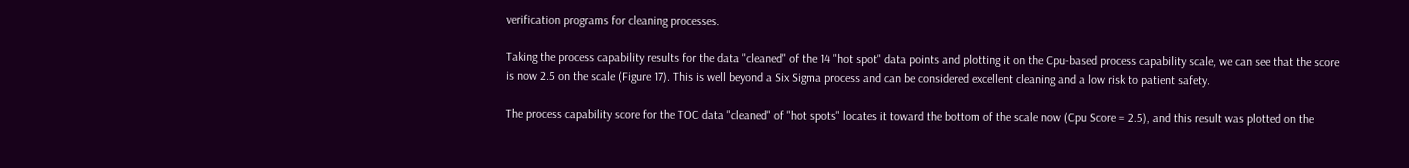verification programs for cleaning processes.

Taking the process capability results for the data "cleaned" of the 14 "hot spot" data points and plotting it on the Cpu-based process capability scale, we can see that the score is now 2.5 on the scale (Figure 17). This is well beyond a Six Sigma process and can be considered excellent cleaning and a low risk to patient safety.

The process capability score for the TOC data "cleaned" of "hot spots" locates it toward the bottom of the scale now (Cpu Score = 2.5), and this result was plotted on the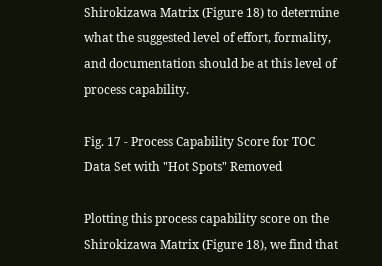Shirokizawa Matrix (Figure 18) to determine what the suggested level of effort, formality, and documentation should be at this level of process capability.

Fig. 17 - Process Capability Score for TOC Data Set with "Hot Spots" Removed

Plotting this process capability score on the Shirokizawa Matrix (Figure 18), we find that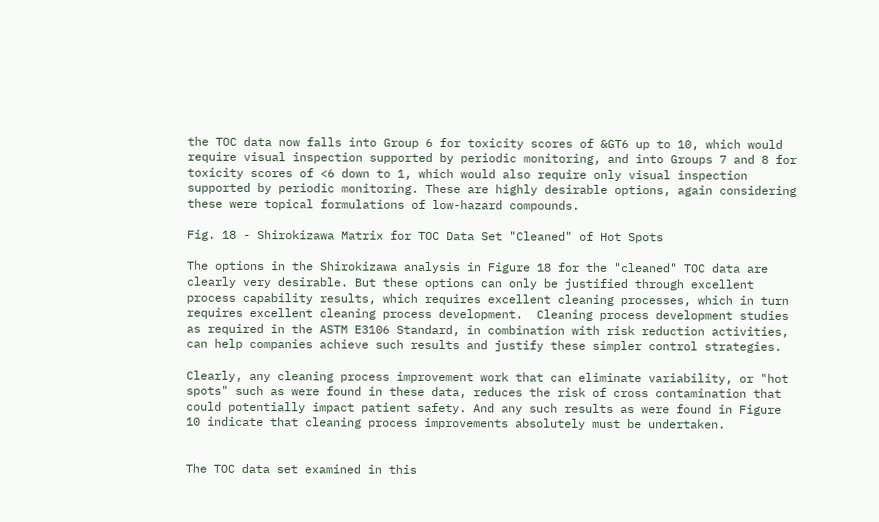the TOC data now falls into Group 6 for toxicity scores of &GT6 up to 10, which would require visual inspection supported by periodic monitoring, and into Groups 7 and 8 for toxicity scores of <6 down to 1, which would also require only visual inspection supported by periodic monitoring. These are highly desirable options, again considering these were topical formulations of low-hazard compounds.

Fig. 18 - Shirokizawa Matrix for TOC Data Set "Cleaned" of Hot Spots

The options in the Shirokizawa analysis in Figure 18 for the "cleaned" TOC data are clearly very desirable. But these options can only be justified through excellent process capability results, which requires excellent cleaning processes, which in turn requires excellent cleaning process development.  Cleaning process development studies as required in the ASTM E3106 Standard, in combination with risk reduction activities, can help companies achieve such results and justify these simpler control strategies.

Clearly, any cleaning process improvement work that can eliminate variability, or "hot spots" such as were found in these data, reduces the risk of cross contamination that could potentially impact patient safety. And any such results as were found in Figure 10 indicate that cleaning process improvements absolutely must be undertaken.


The TOC data set examined in this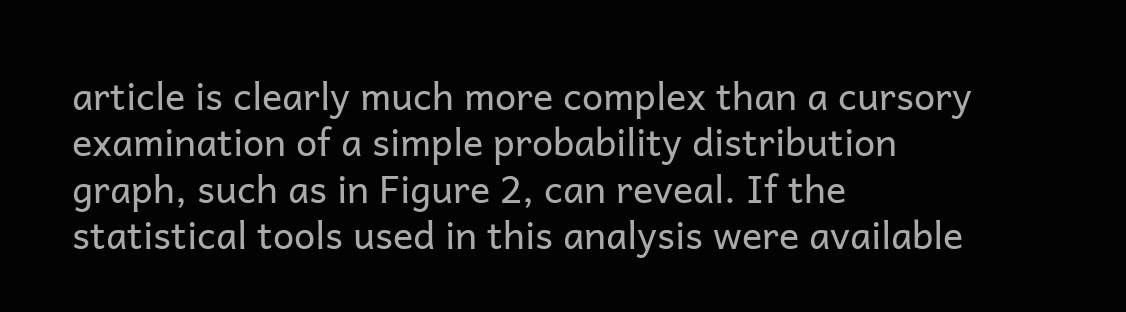article is clearly much more complex than a cursory examination of a simple probability distribution graph, such as in Figure 2, can reveal. If the statistical tools used in this analysis were available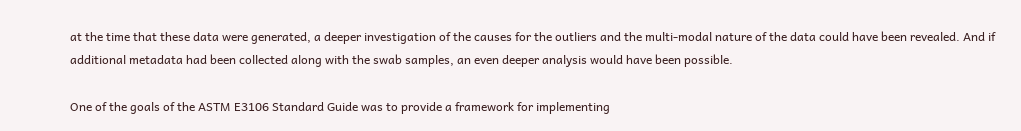at the time that these data were generated, a deeper investigation of the causes for the outliers and the multi-modal nature of the data could have been revealed. And if additional metadata had been collected along with the swab samples, an even deeper analysis would have been possible.

One of the goals of the ASTM E3106 Standard Guide was to provide a framework for implementing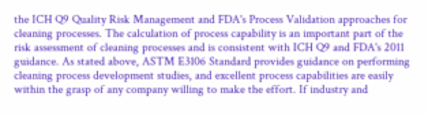the ICH Q9 Quality Risk Management and FDA's Process Validation approaches for cleaning processes. The calculation of process capability is an important part of the risk assessment of cleaning processes and is consistent with ICH Q9 and FDA's 2011 guidance. As stated above, ASTM E3106 Standard provides guidance on performing cleaning process development studies, and excellent process capabilities are easily within the grasp of any company willing to make the effort. If industry and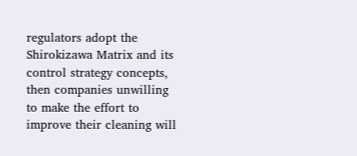regulators adopt the Shirokizawa Matrix and its control strategy concepts, then companies unwilling to make the effort to improve their cleaning will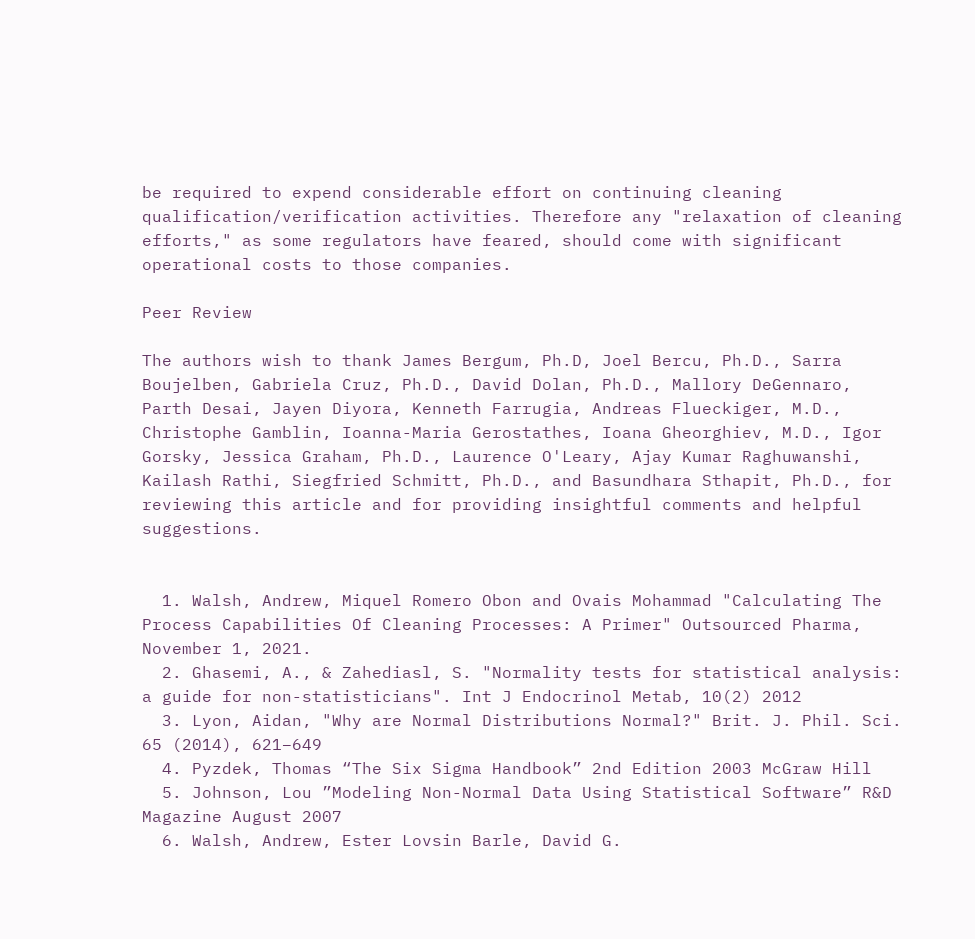be required to expend considerable effort on continuing cleaning qualification/verification activities. Therefore any "relaxation of cleaning efforts," as some regulators have feared, should come with significant operational costs to those companies.

Peer Review

The authors wish to thank James Bergum, Ph.D, Joel Bercu, Ph.D., Sarra Boujelben, Gabriela Cruz, Ph.D., David Dolan, Ph.D., Mallory DeGennaro, Parth Desai, Jayen Diyora, Kenneth Farrugia, Andreas Flueckiger, M.D., Christophe Gamblin, Ioanna-Maria Gerostathes, Ioana Gheorghiev, M.D., Igor Gorsky, Jessica Graham, Ph.D., Laurence O'Leary, Ajay Kumar Raghuwanshi, Kailash Rathi, Siegfried Schmitt, Ph.D., and Basundhara Sthapit, Ph.D., for reviewing this article and for providing insightful comments and helpful suggestions.


  1. Walsh, Andrew, Miquel Romero Obon and Ovais Mohammad "Calculating The Process Capabilities Of Cleaning Processes: A Primer" Outsourced Pharma, November 1, 2021.
  2. Ghasemi, A., & Zahediasl, S. "Normality tests for statistical analysis: a guide for non-statisticians". Int J Endocrinol Metab, 10(2) 2012
  3. Lyon, Aidan, "Why are Normal Distributions Normal?" Brit. J. Phil. Sci. 65 (2014), 621–649
  4. Pyzdek, Thomas “The Six Sigma Handbook” 2nd Edition 2003 McGraw Hill
  5. Johnson, Lou ”Modeling Non-Normal Data Using Statistical Software” R&D Magazine August 2007
  6. Walsh, Andrew, Ester Lovsin Barle, David G.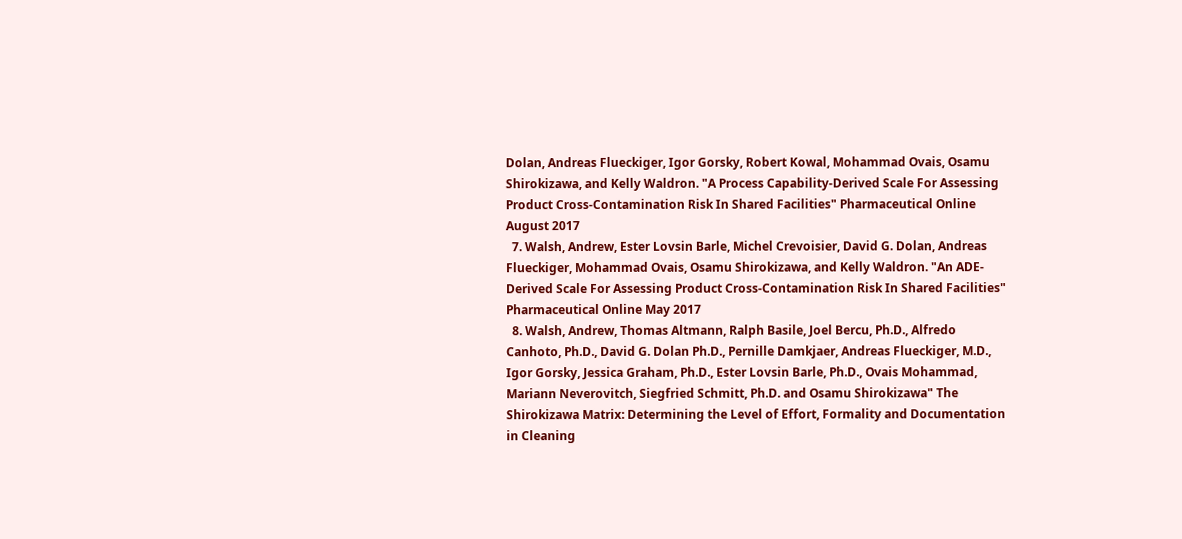Dolan, Andreas Flueckiger, Igor Gorsky, Robert Kowal, Mohammad Ovais, Osamu Shirokizawa, and Kelly Waldron. "A Process Capability-Derived Scale For Assessing Product Cross-Contamination Risk In Shared Facilities" Pharmaceutical Online August 2017
  7. Walsh, Andrew, Ester Lovsin Barle, Michel Crevoisier, David G. Dolan, Andreas Flueckiger, Mohammad Ovais, Osamu Shirokizawa, and Kelly Waldron. "An ADE-Derived Scale For Assessing Product Cross-Contamination Risk In Shared Facilities" Pharmaceutical Online May 2017
  8. Walsh, Andrew, Thomas Altmann, Ralph Basile, Joel Bercu, Ph.D., Alfredo Canhoto, Ph.D., David G. Dolan Ph.D., Pernille Damkjaer, Andreas Flueckiger, M.D., Igor Gorsky, Jessica Graham, Ph.D., Ester Lovsin Barle, Ph.D., Ovais Mohammad, Mariann Neverovitch, Siegfried Schmitt, Ph.D. and Osamu Shirokizawa" The Shirokizawa Matrix: Determining the Level of Effort, Formality and Documentation in Cleaning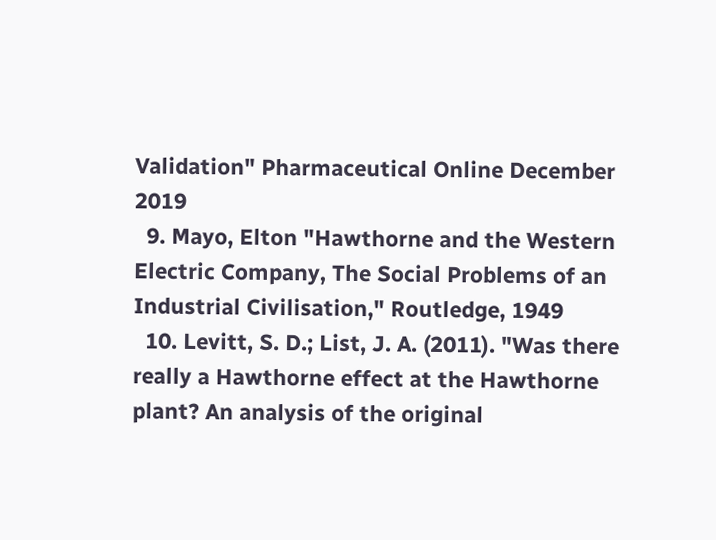Validation" Pharmaceutical Online December 2019
  9. Mayo, Elton "Hawthorne and the Western Electric Company, The Social Problems of an Industrial Civilisation," Routledge, 1949
  10. Levitt, S. D.; List, J. A. (2011). "Was there really a Hawthorne effect at the Hawthorne plant? An analysis of the original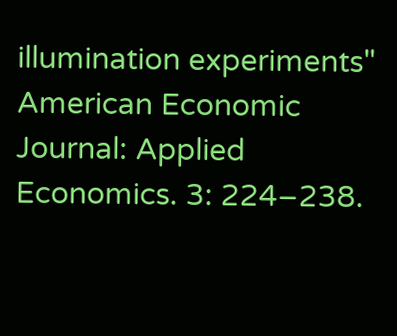illumination experiments" American Economic Journal: Applied Economics. 3: 224–238.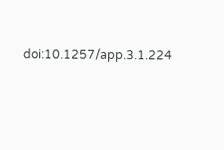doi:10.1257/app.3.1.224